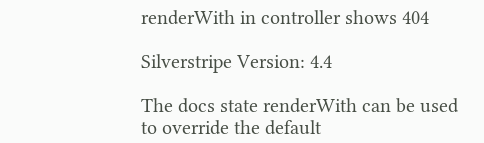renderWith in controller shows 404

Silverstripe Version: 4.4

The docs state renderWith can be used to override the default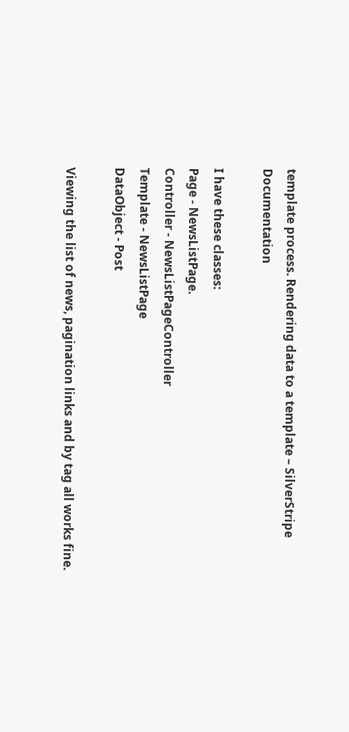template process. Rendering data to a template – SilverStripe Documentation

I have these classes:
Page - NewsListPage.
Controller - NewsListPageController
Template - NewsListPage
DataObject - Post

Viewing the list of news, pagination links and by tag all works fine.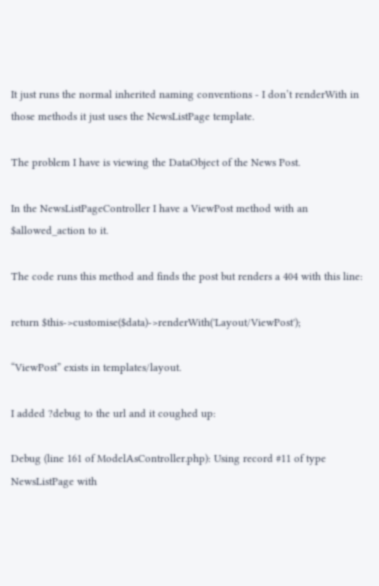It just runs the normal inherited naming conventions - I don’t renderWith in those methods it just uses the NewsListPage template.

The problem I have is viewing the DataObject of the News Post.

In the NewsListPageController I have a ViewPost method with an $allowed_action to it.

The code runs this method and finds the post but renders a 404 with this line:

return $this->customise($data)->renderWith('Layout/ViewPost');

“ViewPost” exists in templates/layout.

I added ?debug to the url and it coughed up:

Debug (line 161 of ModelAsController.php): Using record #11 of type NewsListPage with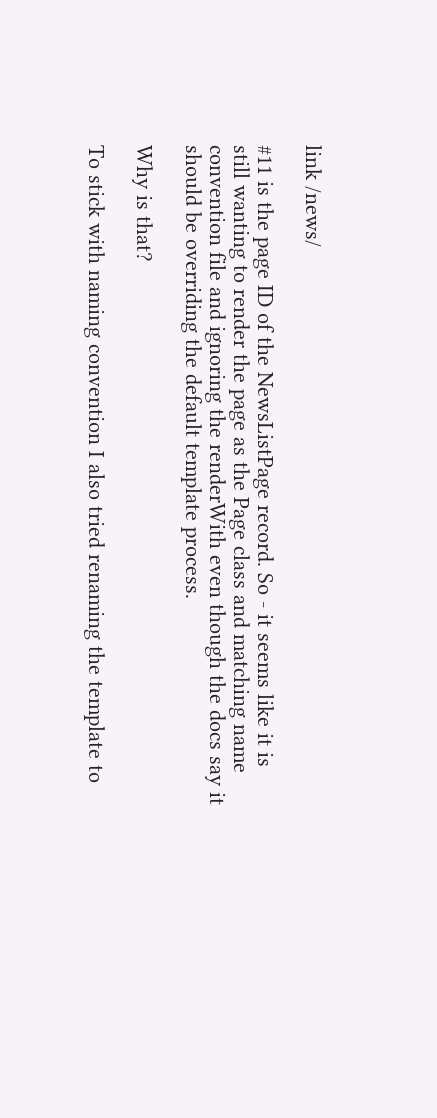link /news/

#11 is the page ID of the NewsListPage record. So - it seems like it is still wanting to render the page as the Page class and matching name convention file and ignoring the renderWith even though the docs say it should be overriding the default template process.

Why is that?

To stick with naming convention I also tried renaming the template to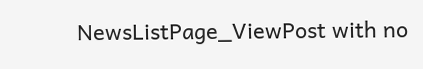NewsListPage_ViewPost with no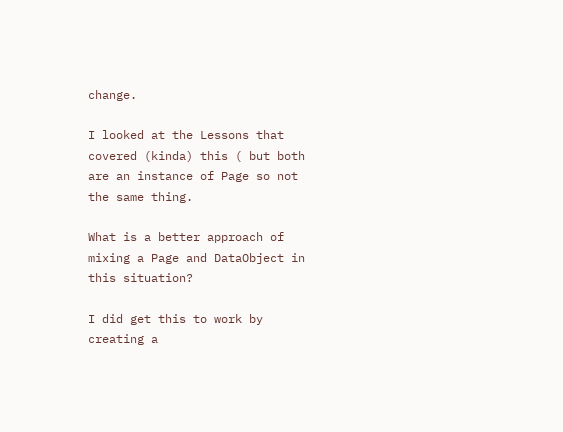change.

I looked at the Lessons that covered (kinda) this ( but both are an instance of Page so not the same thing.

What is a better approach of mixing a Page and DataObject in this situation?

I did get this to work by creating a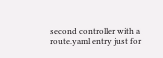second controller with a route.yaml entry just for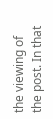the viewing of the post. In that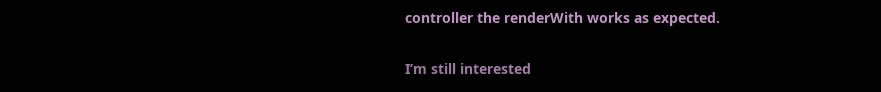controller the renderWith works as expected.

I’m still interested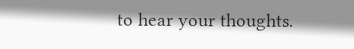to hear your thoughts.